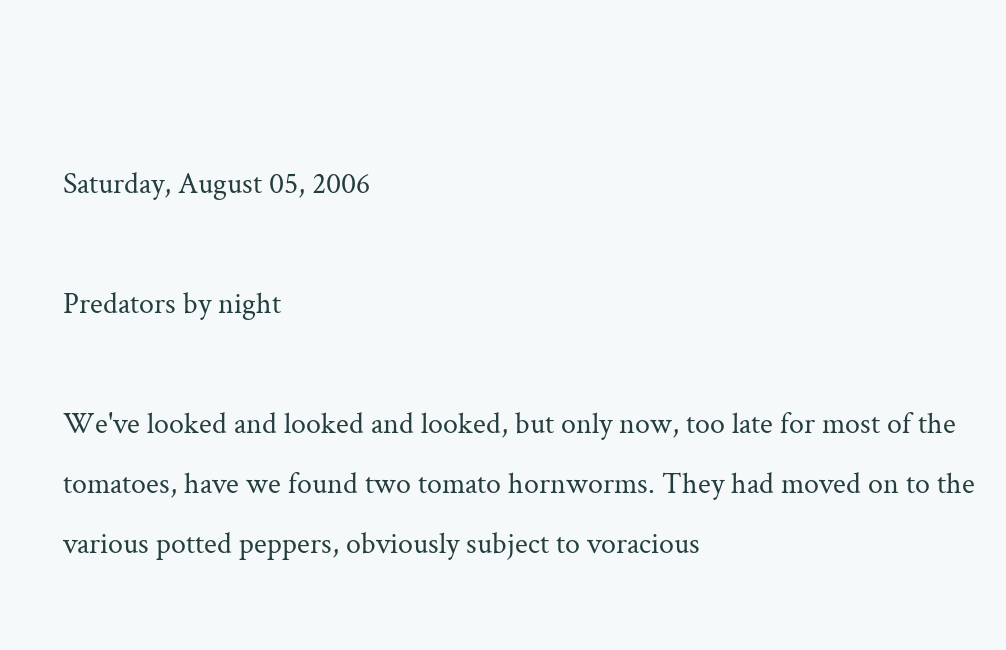Saturday, August 05, 2006

Predators by night

We've looked and looked and looked, but only now, too late for most of the tomatoes, have we found two tomato hornworms. They had moved on to the various potted peppers, obviously subject to voracious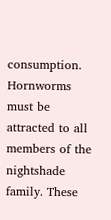consumption. Hornworms must be attracted to all members of the nightshade family. These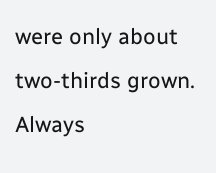were only about two-thirds grown. Always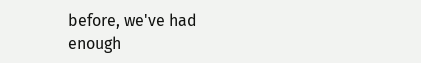before, we've had enough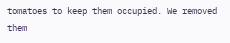tomatoes to keep them occupied. We removed them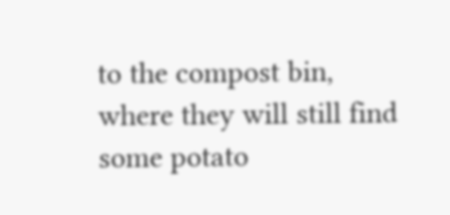to the compost bin, where they will still find some potato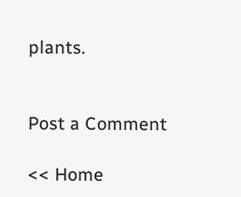plants.


Post a Comment

<< Home